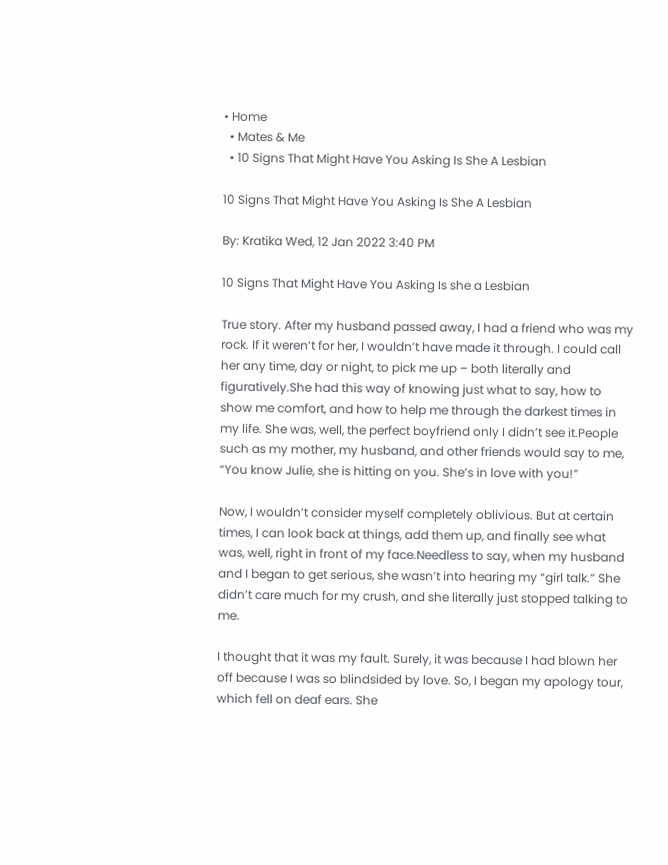• Home
  • Mates & Me
  • 10 Signs That Might Have You Asking Is She A Lesbian

10 Signs That Might Have You Asking Is She A Lesbian

By: Kratika Wed, 12 Jan 2022 3:40 PM

10 Signs That Might Have You Asking Is she a Lesbian

True story. After my husband passed away, I had a friend who was my rock. If it weren’t for her, I wouldn’t have made it through. I could call her any time, day or night, to pick me up – both literally and figuratively.She had this way of knowing just what to say, how to show me comfort, and how to help me through the darkest times in my life. She was, well, the perfect boyfriend only I didn’t see it.People such as my mother, my husband, and other friends would say to me, “You know Julie, she is hitting on you. She’s in love with you!”

Now, I wouldn’t consider myself completely oblivious. But at certain times, I can look back at things, add them up, and finally see what was, well, right in front of my face.Needless to say, when my husband and I began to get serious, she wasn’t into hearing my “girl talk.” She didn’t care much for my crush, and she literally just stopped talking to me.

I thought that it was my fault. Surely, it was because I had blown her off because I was so blindsided by love. So, I began my apology tour, which fell on deaf ears. She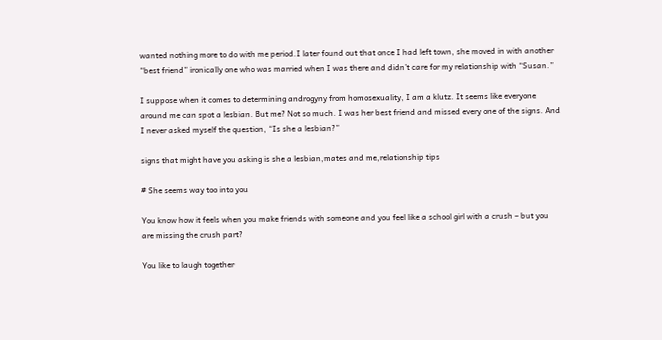wanted nothing more to do with me period.I later found out that once I had left town, she moved in with another “best friend” ironically one who was married when I was there and didn’t care for my relationship with “Susan.”

I suppose when it comes to determining androgyny from homosexuality, I am a klutz. It seems like everyone around me can spot a lesbian. But me? Not so much. I was her best friend and missed every one of the signs. And I never asked myself the question, “Is she a lesbian?”

signs that might have you asking is she a lesbian,mates and me,relationship tips

# She seems way too into you

You know how it feels when you make friends with someone and you feel like a school girl with a crush – but you are missing the crush part?

You like to laugh together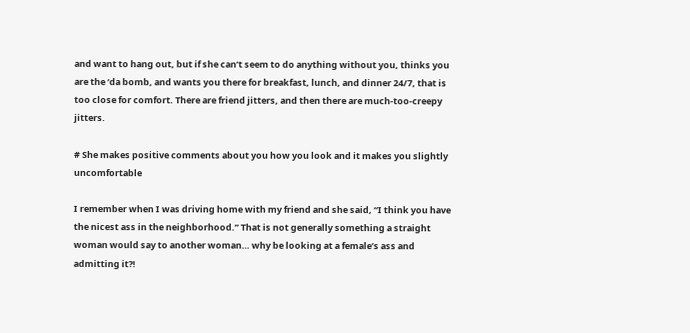and want to hang out, but if she can’t seem to do anything without you, thinks you are the ‘da bomb, and wants you there for breakfast, lunch, and dinner 24/7, that is too close for comfort. There are friend jitters, and then there are much-too-creepy jitters.

# She makes positive comments about you how you look and it makes you slightly uncomfortable

I remember when I was driving home with my friend and she said, “I think you have the nicest ass in the neighborhood.” That is not generally something a straight woman would say to another woman… why be looking at a female’s ass and admitting it?!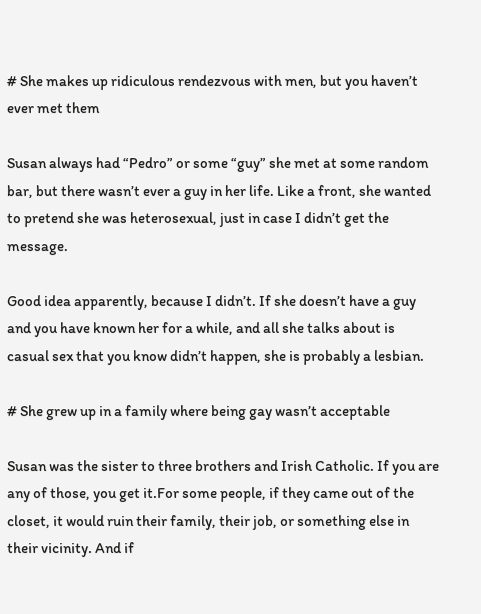# She makes up ridiculous rendezvous with men, but you haven’t ever met them

Susan always had “Pedro” or some “guy” she met at some random bar, but there wasn’t ever a guy in her life. Like a front, she wanted to pretend she was heterosexual, just in case I didn’t get the message.

Good idea apparently, because I didn’t. If she doesn’t have a guy and you have known her for a while, and all she talks about is casual sex that you know didn’t happen, she is probably a lesbian.

# She grew up in a family where being gay wasn’t acceptable

Susan was the sister to three brothers and Irish Catholic. If you are any of those, you get it.For some people, if they came out of the closet, it would ruin their family, their job, or something else in their vicinity. And if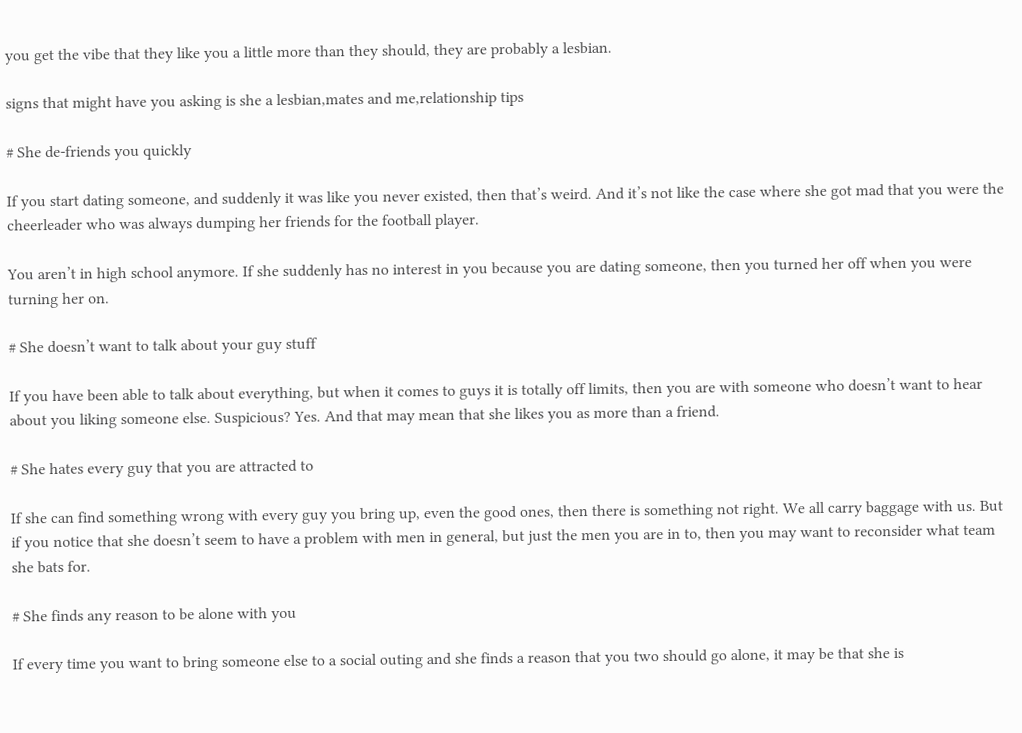you get the vibe that they like you a little more than they should, they are probably a lesbian.

signs that might have you asking is she a lesbian,mates and me,relationship tips

# She de-friends you quickly

If you start dating someone, and suddenly it was like you never existed, then that’s weird. And it’s not like the case where she got mad that you were the cheerleader who was always dumping her friends for the football player.

You aren’t in high school anymore. If she suddenly has no interest in you because you are dating someone, then you turned her off when you were turning her on.

# She doesn’t want to talk about your guy stuff

If you have been able to talk about everything, but when it comes to guys it is totally off limits, then you are with someone who doesn’t want to hear about you liking someone else. Suspicious? Yes. And that may mean that she likes you as more than a friend.

# She hates every guy that you are attracted to

If she can find something wrong with every guy you bring up, even the good ones, then there is something not right. We all carry baggage with us. But if you notice that she doesn’t seem to have a problem with men in general, but just the men you are in to, then you may want to reconsider what team she bats for.

# She finds any reason to be alone with you

If every time you want to bring someone else to a social outing and she finds a reason that you two should go alone, it may be that she is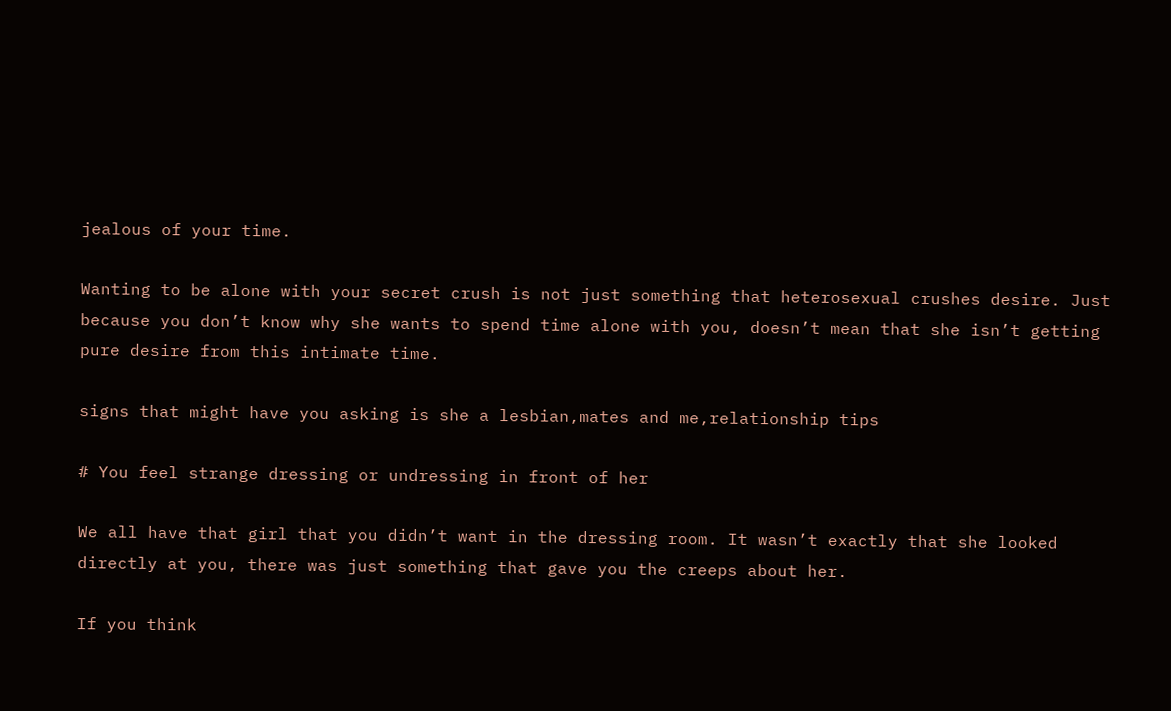jealous of your time.

Wanting to be alone with your secret crush is not just something that heterosexual crushes desire. Just because you don’t know why she wants to spend time alone with you, doesn’t mean that she isn’t getting pure desire from this intimate time.

signs that might have you asking is she a lesbian,mates and me,relationship tips

# You feel strange dressing or undressing in front of her

We all have that girl that you didn’t want in the dressing room. It wasn’t exactly that she looked directly at you, there was just something that gave you the creeps about her.

If you think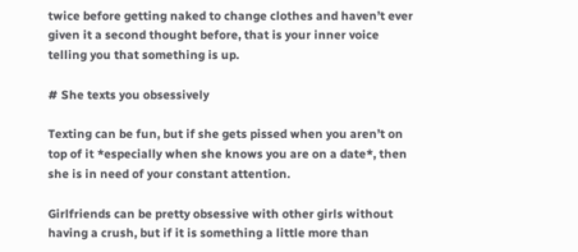twice before getting naked to change clothes and haven’t ever given it a second thought before, that is your inner voice telling you that something is up.

# She texts you obsessively

Texting can be fun, but if she gets pissed when you aren’t on top of it *especially when she knows you are on a date*, then she is in need of your constant attention.

Girlfriends can be pretty obsessive with other girls without having a crush, but if it is something a little more than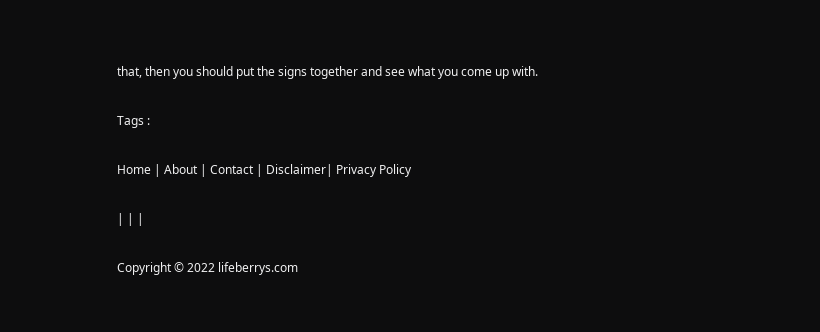that, then you should put the signs together and see what you come up with.

Tags :

Home | About | Contact | Disclaimer| Privacy Policy

| | |

Copyright © 2022 lifeberrys.com